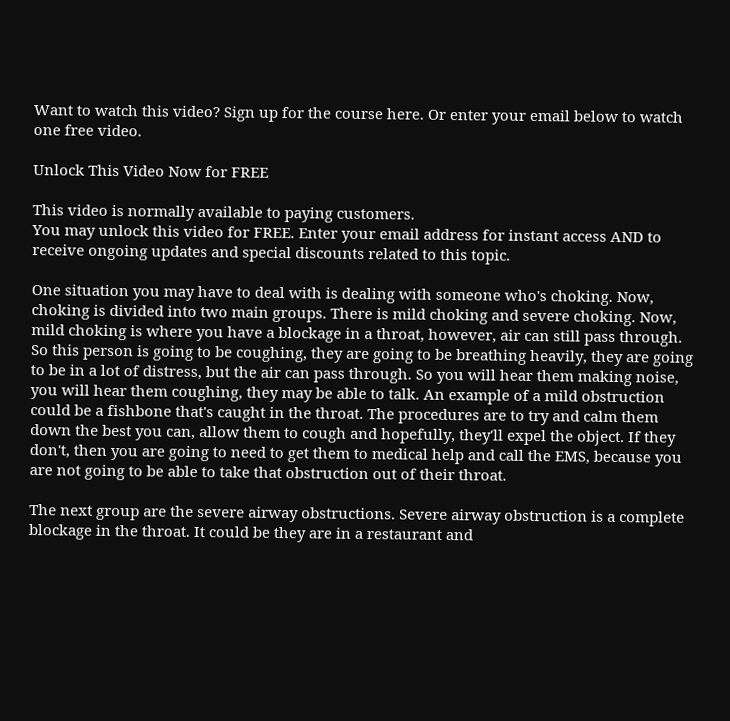Want to watch this video? Sign up for the course here. Or enter your email below to watch one free video.

Unlock This Video Now for FREE

This video is normally available to paying customers.
You may unlock this video for FREE. Enter your email address for instant access AND to receive ongoing updates and special discounts related to this topic.

One situation you may have to deal with is dealing with someone who's choking. Now, choking is divided into two main groups. There is mild choking and severe choking. Now, mild choking is where you have a blockage in a throat, however, air can still pass through. So this person is going to be coughing, they are going to be breathing heavily, they are going to be in a lot of distress, but the air can pass through. So you will hear them making noise, you will hear them coughing, they may be able to talk. An example of a mild obstruction could be a fishbone that's caught in the throat. The procedures are to try and calm them down the best you can, allow them to cough and hopefully, they'll expel the object. If they don't, then you are going to need to get them to medical help and call the EMS, because you are not going to be able to take that obstruction out of their throat.

The next group are the severe airway obstructions. Severe airway obstruction is a complete blockage in the throat. It could be they are in a restaurant and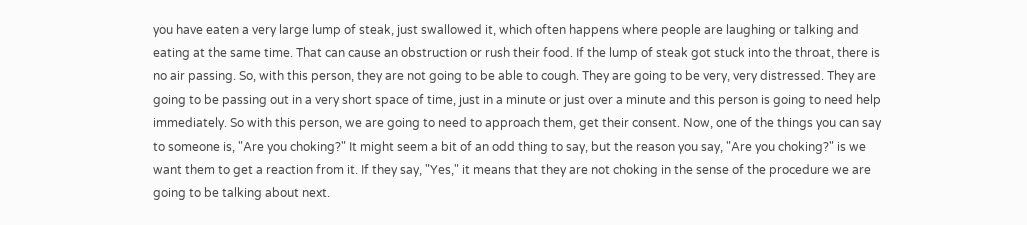you have eaten a very large lump of steak, just swallowed it, which often happens where people are laughing or talking and eating at the same time. That can cause an obstruction or rush their food. If the lump of steak got stuck into the throat, there is no air passing. So, with this person, they are not going to be able to cough. They are going to be very, very distressed. They are going to be passing out in a very short space of time, just in a minute or just over a minute and this person is going to need help immediately. So with this person, we are going to need to approach them, get their consent. Now, one of the things you can say to someone is, "Are you choking?" It might seem a bit of an odd thing to say, but the reason you say, "Are you choking?" is we want them to get a reaction from it. If they say, "Yes," it means that they are not choking in the sense of the procedure we are going to be talking about next.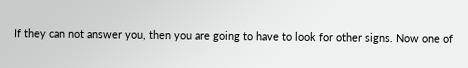If they can not answer you, then you are going to have to look for other signs. Now one of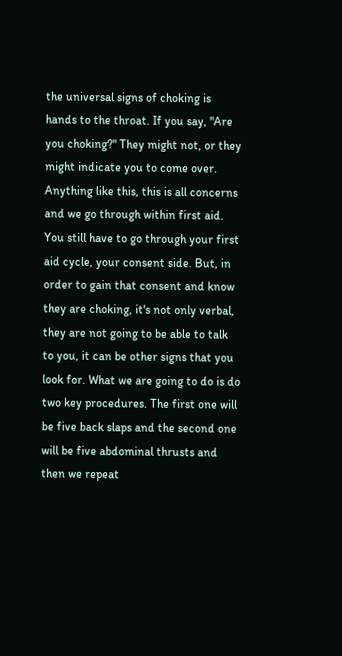the universal signs of choking is hands to the throat. If you say, "Are you choking?" They might not, or they might indicate you to come over. Anything like this, this is all concerns and we go through within first aid. You still have to go through your first aid cycle, your consent side. But, in order to gain that consent and know they are choking, it's not only verbal, they are not going to be able to talk to you, it can be other signs that you look for. What we are going to do is do two key procedures. The first one will be five back slaps and the second one will be five abdominal thrusts and then we repeat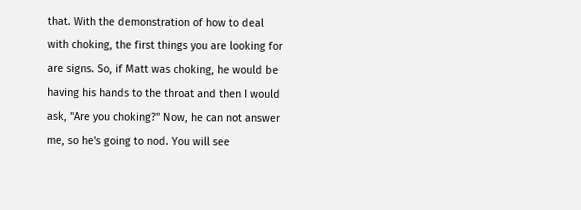that. With the demonstration of how to deal with choking, the first things you are looking for are signs. So, if Matt was choking, he would be having his hands to the throat and then I would ask, "Are you choking?" Now, he can not answer me, so he's going to nod. You will see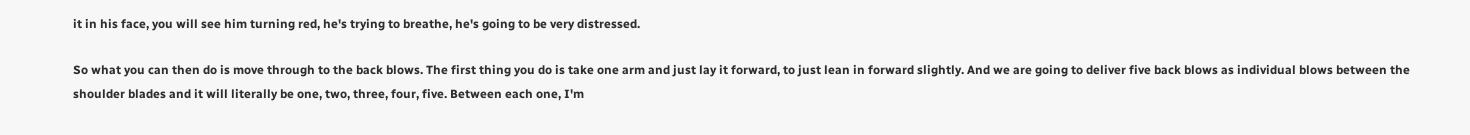it in his face, you will see him turning red, he's trying to breathe, he's going to be very distressed.

So what you can then do is move through to the back blows. The first thing you do is take one arm and just lay it forward, to just lean in forward slightly. And we are going to deliver five back blows as individual blows between the shoulder blades and it will literally be one, two, three, four, five. Between each one, I'm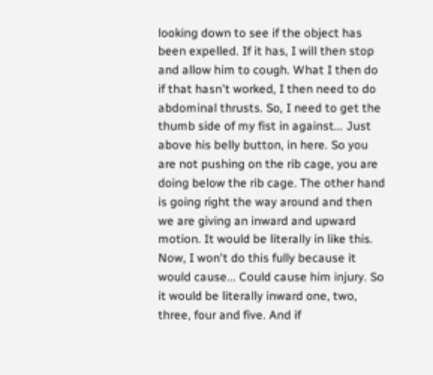looking down to see if the object has been expelled. If it has, I will then stop and allow him to cough. What I then do if that hasn't worked, I then need to do abdominal thrusts. So, I need to get the thumb side of my fist in against... Just above his belly button, in here. So you are not pushing on the rib cage, you are doing below the rib cage. The other hand is going right the way around and then we are giving an inward and upward motion. It would be literally in like this. Now, I won't do this fully because it would cause... Could cause him injury. So it would be literally inward one, two, three, four and five. And if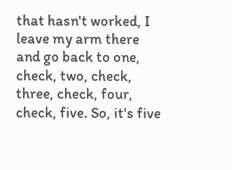that hasn't worked, I leave my arm there and go back to one, check, two, check, three, check, four, check, five. So, it's five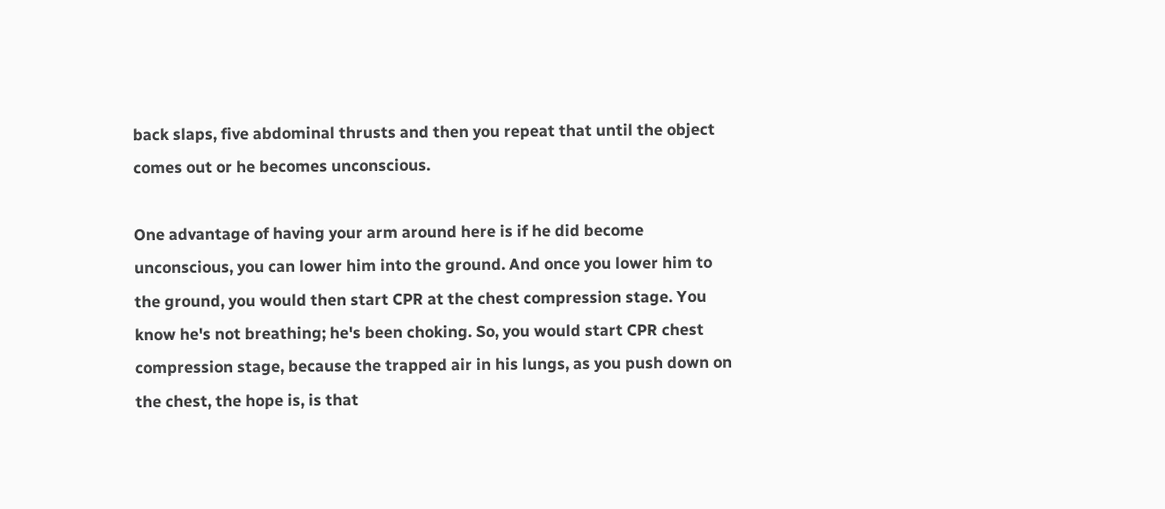back slaps, five abdominal thrusts and then you repeat that until the object comes out or he becomes unconscious.

One advantage of having your arm around here is if he did become unconscious, you can lower him into the ground. And once you lower him to the ground, you would then start CPR at the chest compression stage. You know he's not breathing; he's been choking. So, you would start CPR chest compression stage, because the trapped air in his lungs, as you push down on the chest, the hope is, is that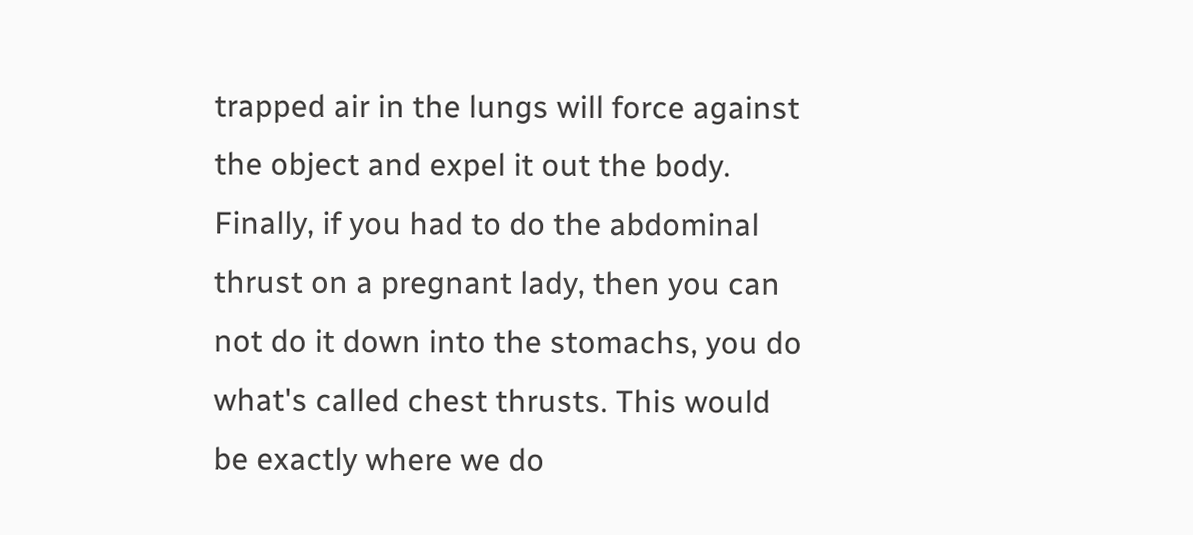trapped air in the lungs will force against the object and expel it out the body. Finally, if you had to do the abdominal thrust on a pregnant lady, then you can not do it down into the stomachs, you do what's called chest thrusts. This would be exactly where we do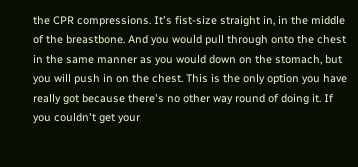the CPR compressions. It's fist-size straight in, in the middle of the breastbone. And you would pull through onto the chest in the same manner as you would down on the stomach, but you will push in on the chest. This is the only option you have really got because there's no other way round of doing it. If you couldn't get your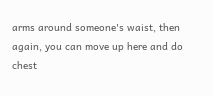arms around someone's waist, then again, you can move up here and do chest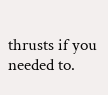thrusts if you needed to.